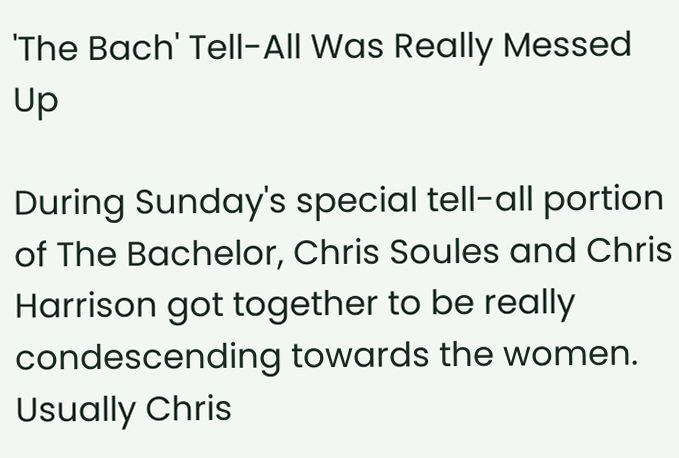'The Bach' Tell-All Was Really Messed Up

During Sunday's special tell-all portion of The Bachelor, Chris Soules and Chris Harrison got together to be really condescending towards the women. Usually Chris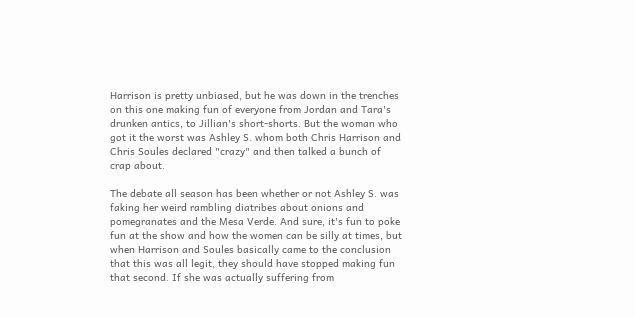Harrison is pretty unbiased, but he was down in the trenches on this one making fun of everyone from Jordan and Tara's drunken antics, to Jillian's short-shorts. But the woman who got it the worst was Ashley S. whom both Chris Harrison and Chris Soules declared "crazy" and then talked a bunch of crap about.

The debate all season has been whether or not Ashley S. was faking her weird rambling diatribes about onions and pomegranates and the Mesa Verde. And sure, it's fun to poke fun at the show and how the women can be silly at times, but when Harrison and Soules basically came to the conclusion that this was all legit, they should have stopped making fun that second. If she was actually suffering from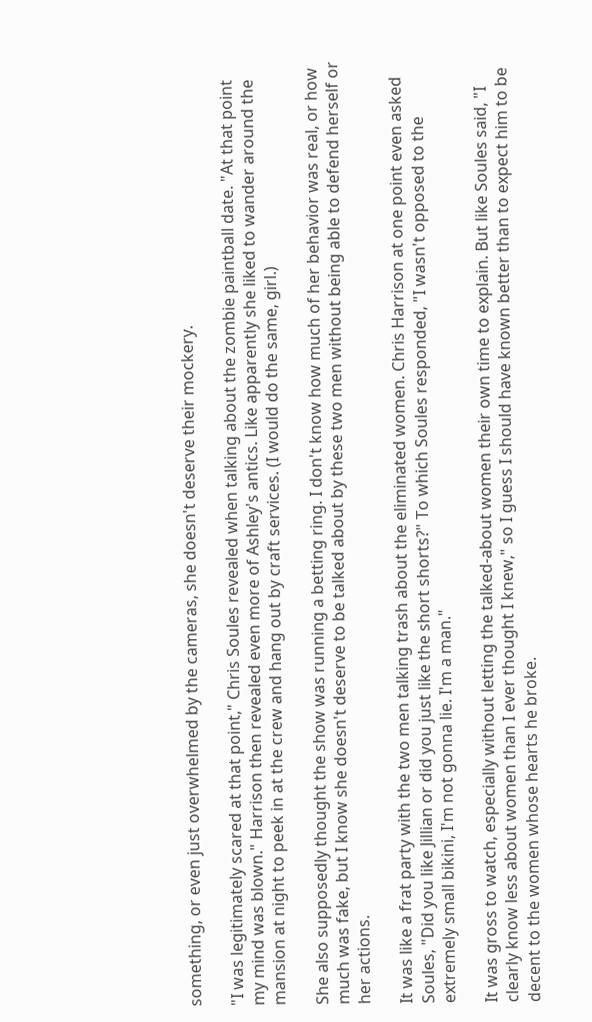something, or even just overwhelmed by the cameras, she doesn't deserve their mockery.

"I was legitimately scared at that point," Chris Soules revealed when talking about the zombie paintball date. "At that point my mind was blown." Harrison then revealed even more of Ashley's antics. Like apparently she liked to wander around the mansion at night to peek in at the crew and hang out by craft services. (I would do the same, girl.)

She also supposedly thought the show was running a betting ring. I don't know how much of her behavior was real, or how much was fake, but I know she doesn't deserve to be talked about by these two men without being able to defend herself or her actions.

It was like a frat party with the two men talking trash about the eliminated women. Chris Harrison at one point even asked Soules, "Did you like Jillian or did you just like the short shorts?" To which Soules responded, "I wasn't opposed to the extremely small bikini, I'm not gonna lie. I'm a man."

It was gross to watch, especially without letting the talked-about women their own time to explain. But like Soules said, "I clearly know less about women than I ever thought I knew," so I guess I should have known better than to expect him to be decent to the women whose hearts he broke.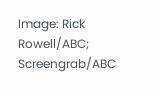Image: Rick Rowell/ABC; Screengrab/ABC